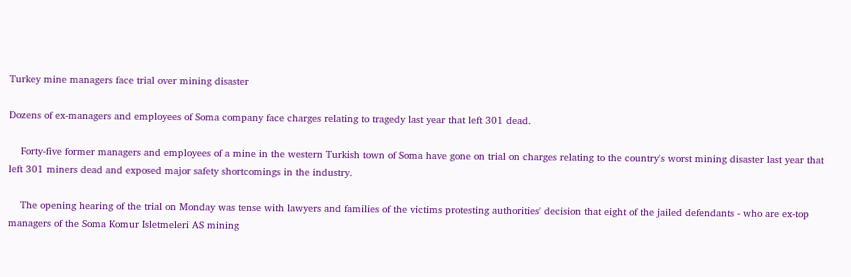Turkey mine managers face trial over mining disaster

Dozens of ex-managers and employees of Soma company face charges relating to tragedy last year that left 301 dead.

    Forty-five former managers and employees of a mine in the western Turkish town of Soma have gone on trial on charges relating to the country's worst mining disaster last year that left 301 miners dead and exposed major safety shortcomings in the industry.

    The opening hearing of the trial on Monday was tense with lawyers and families of the victims protesting authorities' decision that eight of the jailed defendants - who are ex-top managers of the Soma Komur Isletmeleri AS mining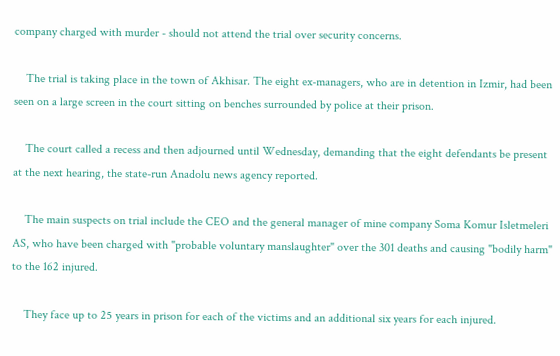company charged with murder - should not attend the trial over security concerns.

    The trial is taking place in the town of Akhisar. The eight ex-managers, who are in detention in Izmir, had been seen on a large screen in the court sitting on benches surrounded by police at their prison.

    The court called a recess and then adjourned until Wednesday, demanding that the eight defendants be present at the next hearing, the state-run Anadolu news agency reported.

    The main suspects on trial include the CEO and the general manager of mine company Soma Komur Isletmeleri AS, who have been charged with "probable voluntary manslaughter" over the 301 deaths and causing "bodily harm" to the 162 injured.

    They face up to 25 years in prison for each of the victims and an additional six years for each injured.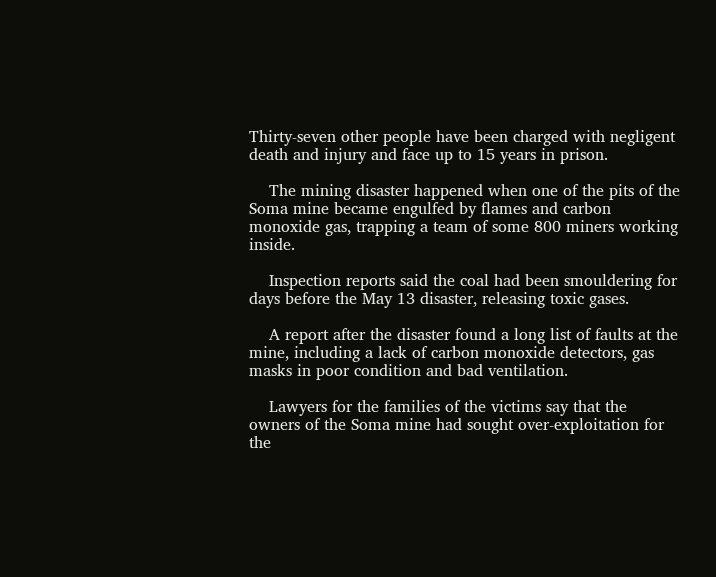Thirty-seven other people have been charged with negligent death and injury and face up to 15 years in prison.

    The mining disaster happened when one of the pits of the Soma mine became engulfed by flames and carbon monoxide gas, trapping a team of some 800 miners working inside.

    Inspection reports said the coal had been smouldering for days before the May 13 disaster, releasing toxic gases.

    A report after the disaster found a long list of faults at the mine, including a lack of carbon monoxide detectors, gas masks in poor condition and bad ventilation.

    Lawyers for the families of the victims say that the owners of the Soma mine had sought over-exploitation for the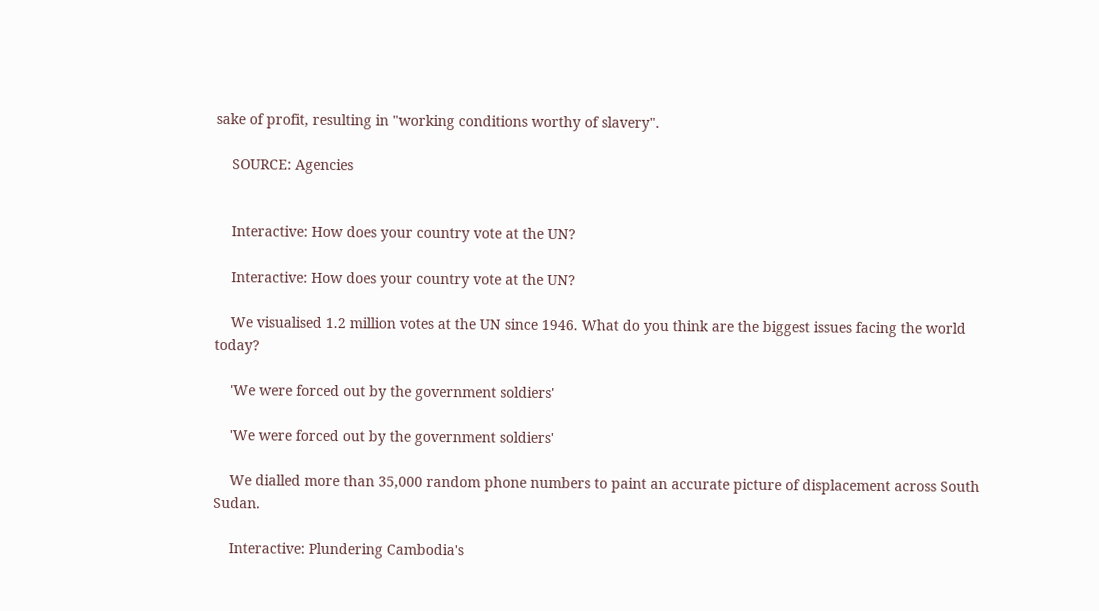sake of profit, resulting in "working conditions worthy of slavery".

    SOURCE: Agencies


    Interactive: How does your country vote at the UN?

    Interactive: How does your country vote at the UN?

    We visualised 1.2 million votes at the UN since 1946. What do you think are the biggest issues facing the world today?

    'We were forced out by the government soldiers'

    'We were forced out by the government soldiers'

    We dialled more than 35,000 random phone numbers to paint an accurate picture of displacement across South Sudan.

    Interactive: Plundering Cambodia's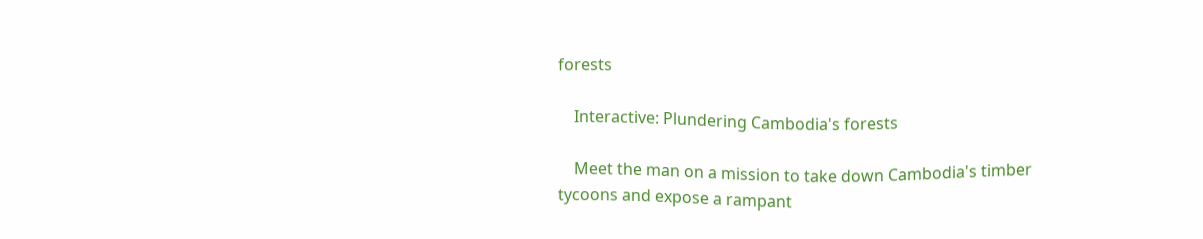forests

    Interactive: Plundering Cambodia's forests

    Meet the man on a mission to take down Cambodia's timber tycoons and expose a rampant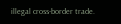illegal cross-border trade.